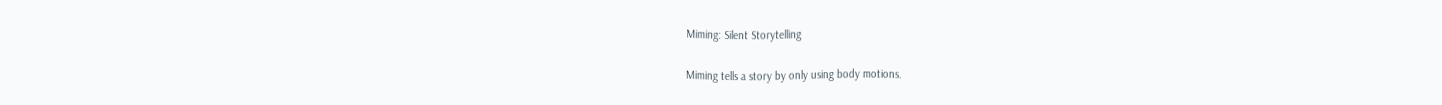Miming: Silent Storytelling

Miming tells a story by only using body motions.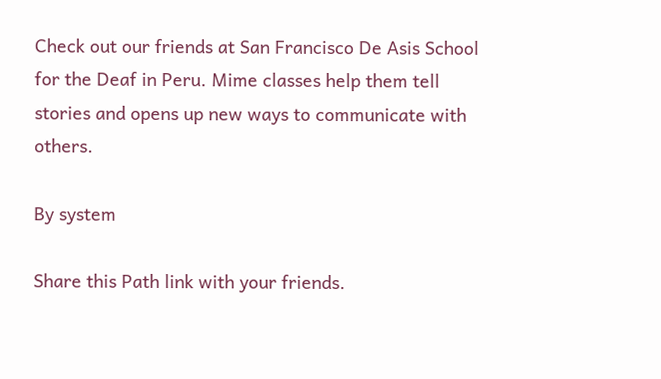Check out our friends at San Francisco De Asis School for the Deaf in Peru. Mime classes help them tell stories and opens up new ways to communicate with others.

By system

Share this Path link with your friends.